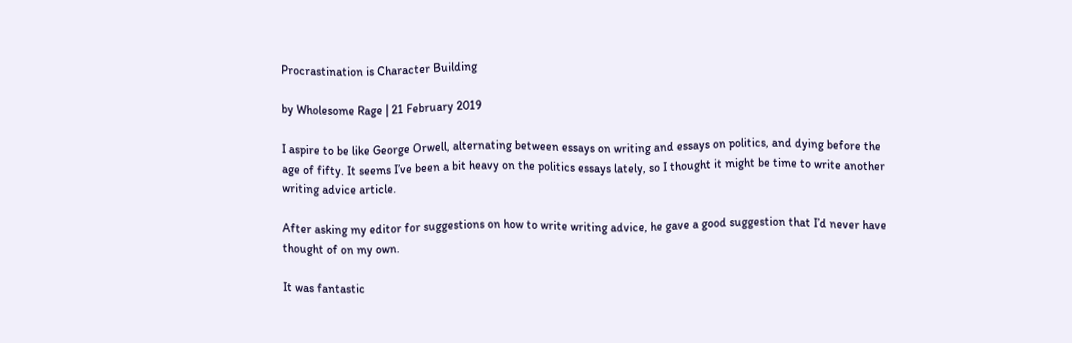Procrastination is Character Building

by Wholesome Rage | 21 February 2019

I aspire to be like George Orwell, alternating between essays on writing and essays on politics, and dying before the age of fifty. It seems I’ve been a bit heavy on the politics essays lately, so I thought it might be time to write another writing advice article.

After asking my editor for suggestions on how to write writing advice, he gave a good suggestion that I’d never have thought of on my own.

It was fantastic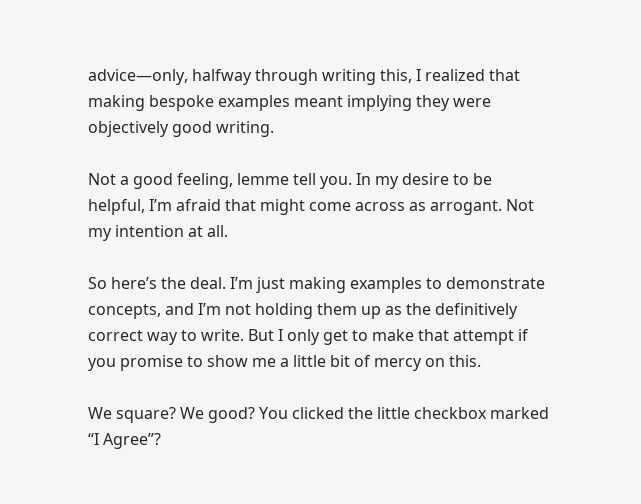advice—only, halfway through writing this, I realized that making bespoke examples meant implying they were objectively good writing.

Not a good feeling, lemme tell you. In my desire to be helpful, I’m afraid that might come across as arrogant. Not my intention at all.

So here’s the deal. I’m just making examples to demonstrate concepts, and I’m not holding them up as the definitively correct way to write. But I only get to make that attempt if you promise to show me a little bit of mercy on this.

We square? We good? You clicked the little checkbox marked “I Agree”?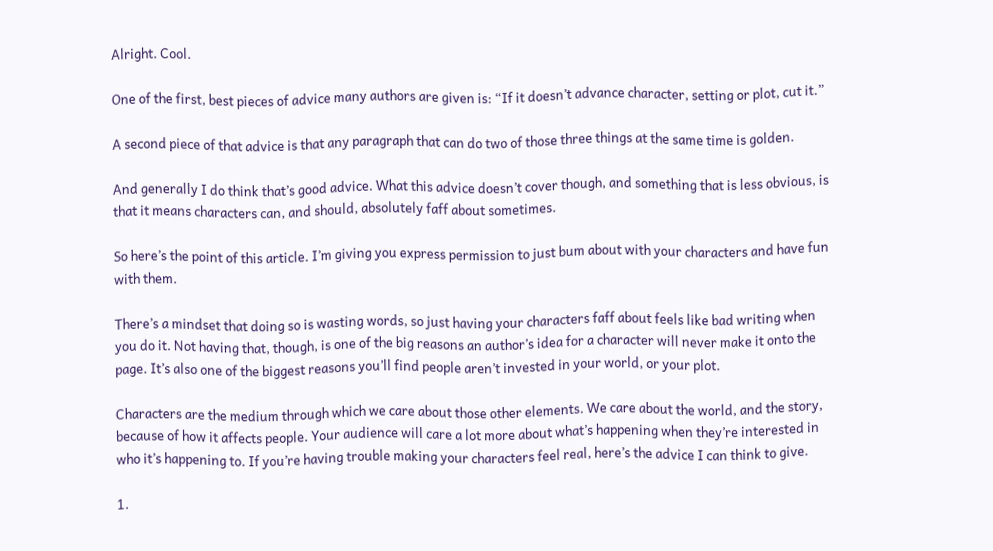Alright. Cool.

One of the first, best pieces of advice many authors are given is: “If it doesn’t advance character, setting or plot, cut it.”

A second piece of that advice is that any paragraph that can do two of those three things at the same time is golden.

And generally I do think that’s good advice. What this advice doesn’t cover though, and something that is less obvious, is that it means characters can, and should, absolutely faff about sometimes.

So here’s the point of this article. I’m giving you express permission to just bum about with your characters and have fun with them.

There’s a mindset that doing so is wasting words, so just having your characters faff about feels like bad writing when you do it. Not having that, though, is one of the big reasons an author’s idea for a character will never make it onto the page. It’s also one of the biggest reasons you’ll find people aren’t invested in your world, or your plot.

Characters are the medium through which we care about those other elements. We care about the world, and the story, because of how it affects people. Your audience will care a lot more about what’s happening when they’re interested in who it’s happening to. If you’re having trouble making your characters feel real, here’s the advice I can think to give.

1.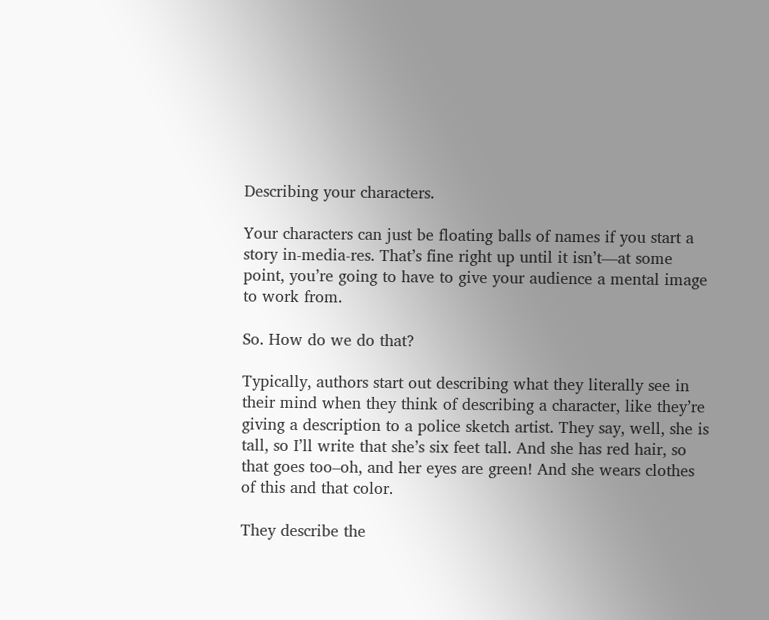Describing your characters.

Your characters can just be floating balls of names if you start a story in-media-res. That’s fine right up until it isn’t—at some point, you’re going to have to give your audience a mental image to work from.

So. How do we do that?

Typically, authors start out describing what they literally see in their mind when they think of describing a character, like they’re giving a description to a police sketch artist. They say, well, she is tall, so I’ll write that she’s six feet tall. And she has red hair, so that goes too–oh, and her eyes are green! And she wears clothes of this and that color.

They describe the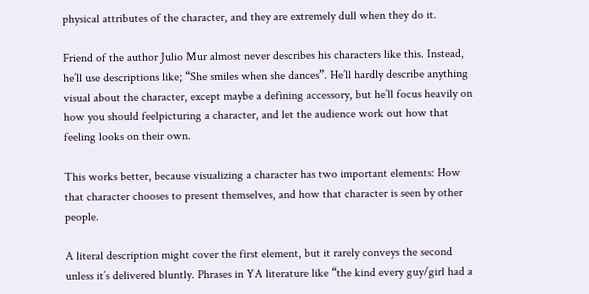physical attributes of the character, and they are extremely dull when they do it.

Friend of the author Julio Mur almost never describes his characters like this. Instead, he’ll use descriptions like; “She smiles when she dances”. He’ll hardly describe anything visual about the character, except maybe a defining accessory, but he’ll focus heavily on how you should feelpicturing a character, and let the audience work out how that feeling looks on their own.

This works better, because visualizing a character has two important elements: How that character chooses to present themselves, and how that character is seen by other people.

A literal description might cover the first element, but it rarely conveys the second unless it’s delivered bluntly. Phrases in YA literature like “the kind every guy/girl had a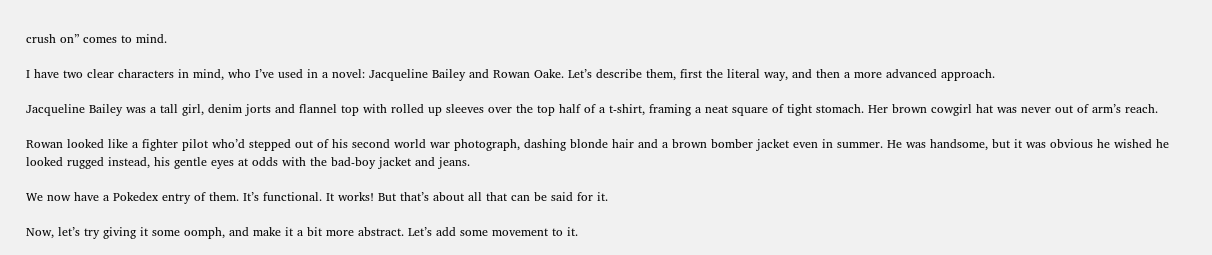crush on” comes to mind.

I have two clear characters in mind, who I’ve used in a novel: Jacqueline Bailey and Rowan Oake. Let’s describe them, first the literal way, and then a more advanced approach.

Jacqueline Bailey was a tall girl, denim jorts and flannel top with rolled up sleeves over the top half of a t-shirt, framing a neat square of tight stomach. Her brown cowgirl hat was never out of arm’s reach.

Rowan looked like a fighter pilot who’d stepped out of his second world war photograph, dashing blonde hair and a brown bomber jacket even in summer. He was handsome, but it was obvious he wished he looked rugged instead, his gentle eyes at odds with the bad-boy jacket and jeans.

We now have a Pokedex entry of them. It’s functional. It works! But that’s about all that can be said for it.

Now, let’s try giving it some oomph, and make it a bit more abstract. Let’s add some movement to it.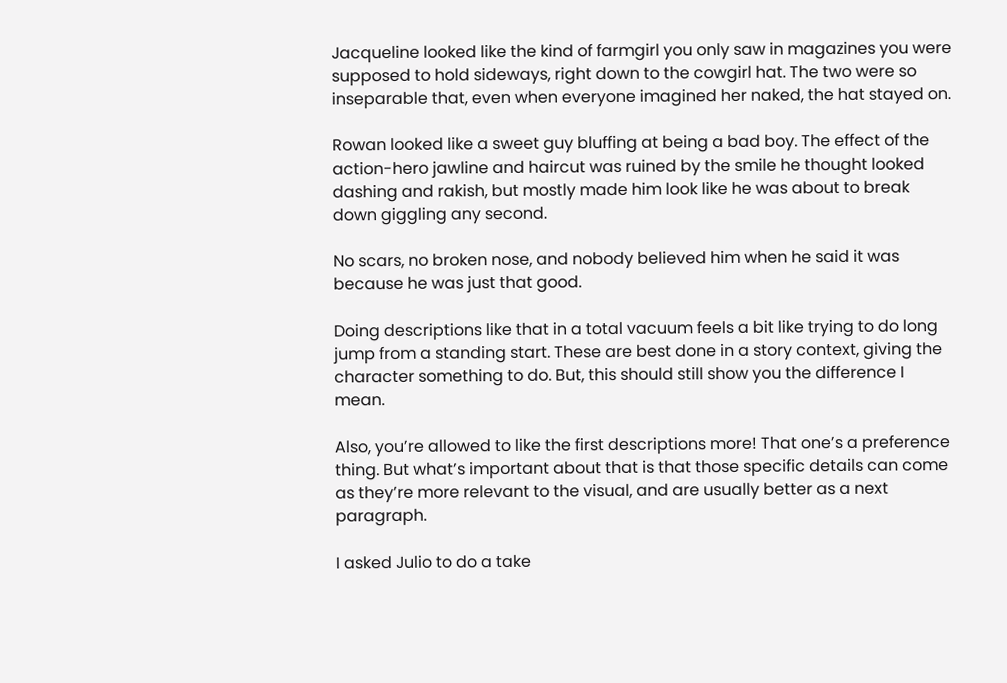Jacqueline looked like the kind of farmgirl you only saw in magazines you were supposed to hold sideways, right down to the cowgirl hat. The two were so inseparable that, even when everyone imagined her naked, the hat stayed on.

Rowan looked like a sweet guy bluffing at being a bad boy. The effect of the action-hero jawline and haircut was ruined by the smile he thought looked dashing and rakish, but mostly made him look like he was about to break down giggling any second.

No scars, no broken nose, and nobody believed him when he said it was because he was just that good.

Doing descriptions like that in a total vacuum feels a bit like trying to do long jump from a standing start. These are best done in a story context, giving the character something to do. But, this should still show you the difference I mean.

Also, you’re allowed to like the first descriptions more! That one’s a preference thing. But what’s important about that is that those specific details can come as they’re more relevant to the visual, and are usually better as a next paragraph.

I asked Julio to do a take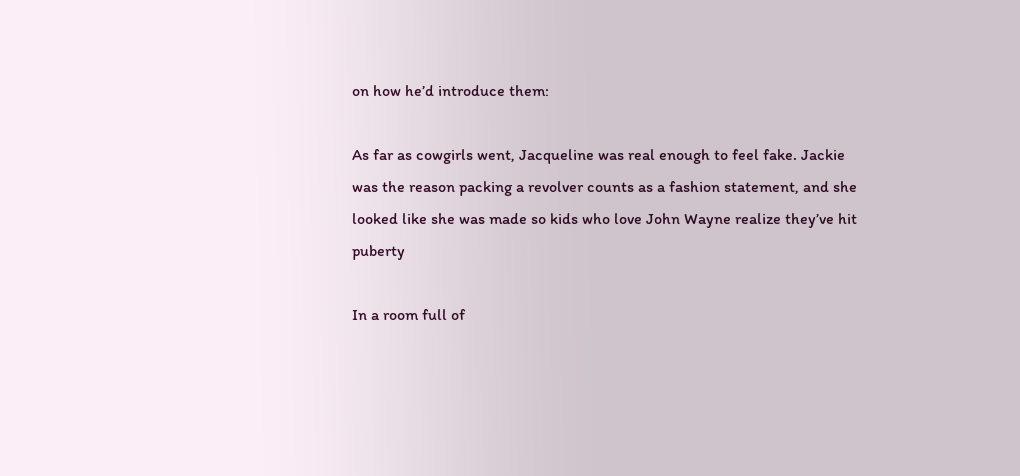on how he’d introduce them:

As far as cowgirls went, Jacqueline was real enough to feel fake. Jackie was the reason packing a revolver counts as a fashion statement, and she looked like she was made so kids who love John Wayne realize they’ve hit puberty

In a room full of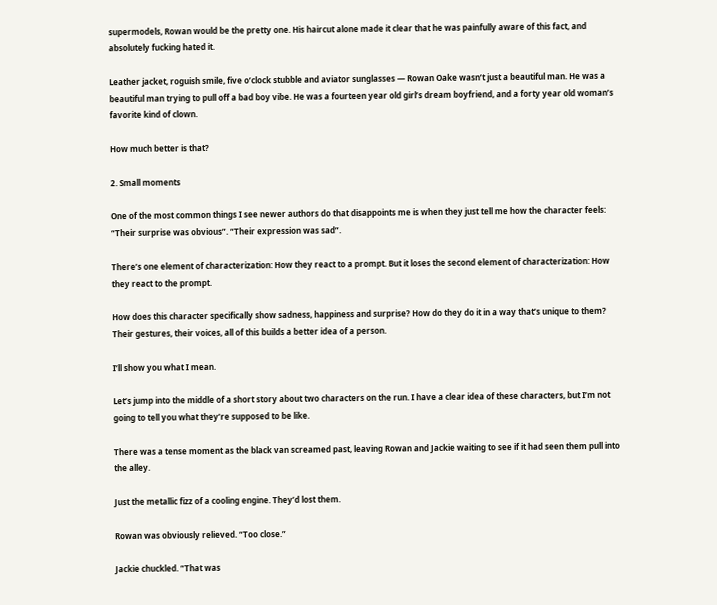supermodels, Rowan would be the pretty one. His haircut alone made it clear that he was painfully aware of this fact, and absolutely fucking hated it.

Leather jacket, roguish smile, five o’clock stubble and aviator sunglasses — Rowan Oake wasn’t just a beautiful man. He was a beautiful man trying to pull off a bad boy vibe. He was a fourteen year old girl’s dream boyfriend, and a forty year old woman’s favorite kind of clown.

How much better is that?

2. Small moments

One of the most common things I see newer authors do that disappoints me is when they just tell me how the character feels: “Their surprise was obvious”. “Their expression was sad”.

There’s one element of characterization: How they react to a prompt. But it loses the second element of characterization: How they react to the prompt.

How does this character specifically show sadness, happiness and surprise? How do they do it in a way that’s unique to them? Their gestures, their voices, all of this builds a better idea of a person.

I’ll show you what I mean.

Let’s jump into the middle of a short story about two characters on the run. I have a clear idea of these characters, but I’m not going to tell you what they’re supposed to be like.

There was a tense moment as the black van screamed past, leaving Rowan and Jackie waiting to see if it had seen them pull into the alley.

Just the metallic fizz of a cooling engine. They’d lost them.

Rowan was obviously relieved. “Too close.”

Jackie chuckled. “That was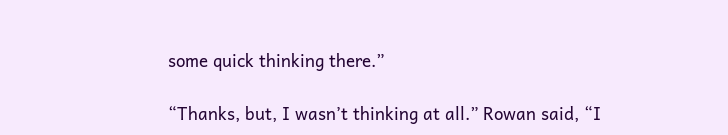some quick thinking there.”

“Thanks, but, I wasn’t thinking at all.” Rowan said, “I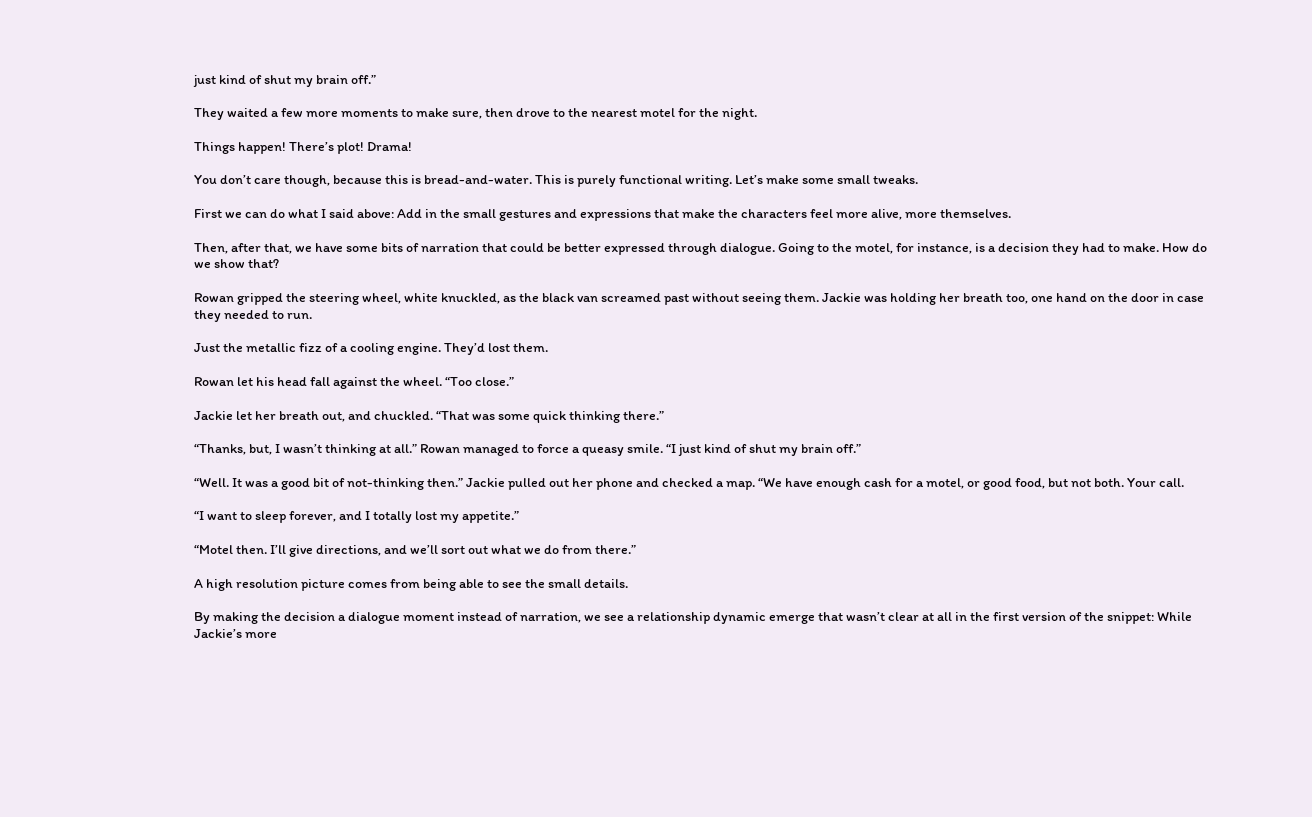just kind of shut my brain off.”

They waited a few more moments to make sure, then drove to the nearest motel for the night.

Things happen! There’s plot! Drama!

You don’t care though, because this is bread-and-water. This is purely functional writing. Let’s make some small tweaks.

First we can do what I said above: Add in the small gestures and expressions that make the characters feel more alive, more themselves.

Then, after that, we have some bits of narration that could be better expressed through dialogue. Going to the motel, for instance, is a decision they had to make. How do we show that?

Rowan gripped the steering wheel, white knuckled, as the black van screamed past without seeing them. Jackie was holding her breath too, one hand on the door in case they needed to run.

Just the metallic fizz of a cooling engine. They’d lost them.

Rowan let his head fall against the wheel. “Too close.”

Jackie let her breath out, and chuckled. “That was some quick thinking there.”

“Thanks, but, I wasn’t thinking at all.” Rowan managed to force a queasy smile. “I just kind of shut my brain off.”

“Well. It was a good bit of not-thinking then.” Jackie pulled out her phone and checked a map. “We have enough cash for a motel, or good food, but not both. Your call.

“I want to sleep forever, and I totally lost my appetite.”

“Motel then. I’ll give directions, and we’ll sort out what we do from there.”

A high resolution picture comes from being able to see the small details.

By making the decision a dialogue moment instead of narration, we see a relationship dynamic emerge that wasn’t clear at all in the first version of the snippet: While Jackie’s more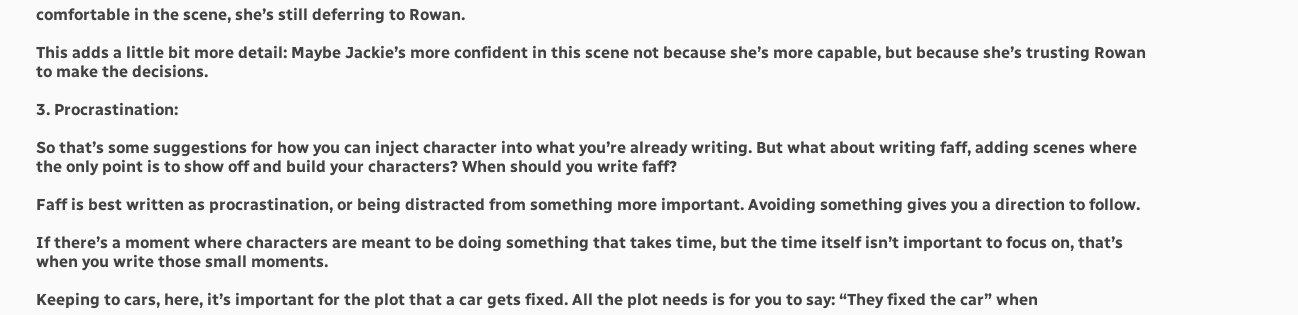comfortable in the scene, she’s still deferring to Rowan.

This adds a little bit more detail: Maybe Jackie’s more confident in this scene not because she’s more capable, but because she’s trusting Rowan to make the decisions.

3. Procrastination:

So that’s some suggestions for how you can inject character into what you’re already writing. But what about writing faff, adding scenes where the only point is to show off and build your characters? When should you write faff?

Faff is best written as procrastination, or being distracted from something more important. Avoiding something gives you a direction to follow.

If there’s a moment where characters are meant to be doing something that takes time, but the time itself isn’t important to focus on, that’s when you write those small moments.

Keeping to cars, here, it’s important for the plot that a car gets fixed. All the plot needs is for you to say: “They fixed the car” when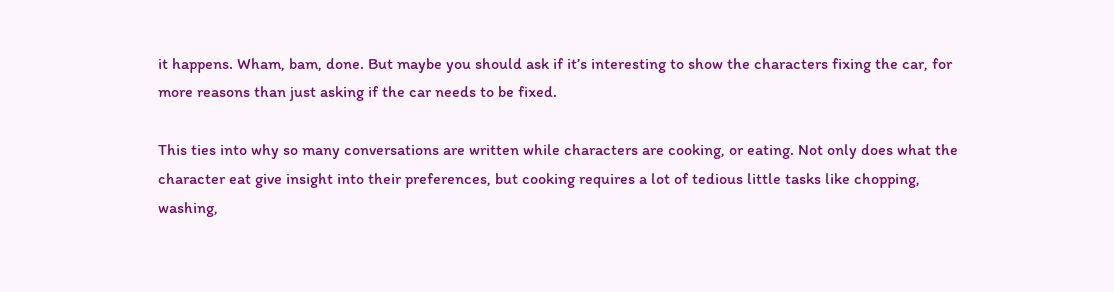it happens. Wham, bam, done. But maybe you should ask if it’s interesting to show the characters fixing the car, for more reasons than just asking if the car needs to be fixed.

This ties into why so many conversations are written while characters are cooking, or eating. Not only does what the character eat give insight into their preferences, but cooking requires a lot of tedious little tasks like chopping, washing,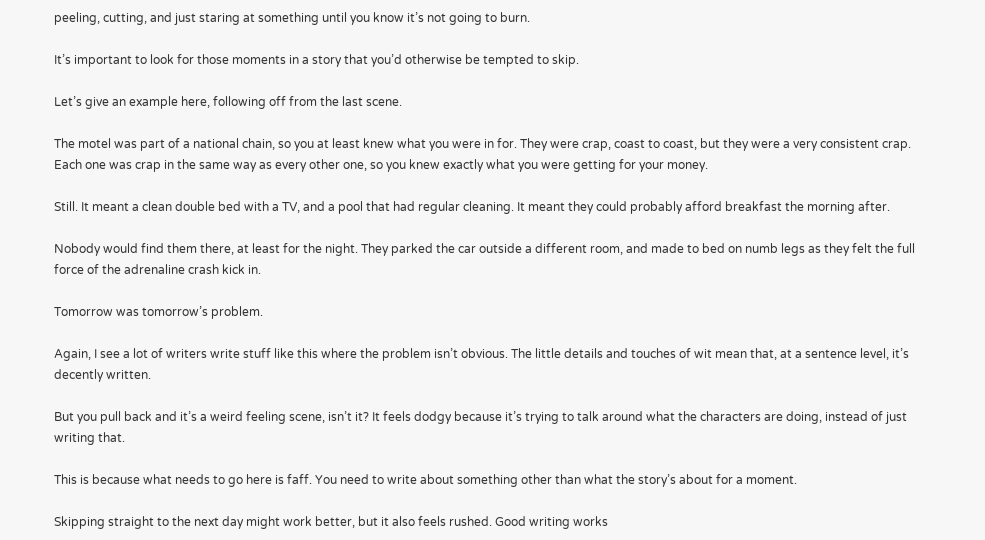peeling, cutting, and just staring at something until you know it’s not going to burn.

It’s important to look for those moments in a story that you’d otherwise be tempted to skip.

Let’s give an example here, following off from the last scene.

The motel was part of a national chain, so you at least knew what you were in for. They were crap, coast to coast, but they were a very consistent crap. Each one was crap in the same way as every other one, so you knew exactly what you were getting for your money.

Still. It meant a clean double bed with a TV, and a pool that had regular cleaning. It meant they could probably afford breakfast the morning after.

Nobody would find them there, at least for the night. They parked the car outside a different room, and made to bed on numb legs as they felt the full force of the adrenaline crash kick in.

Tomorrow was tomorrow’s problem.

Again, I see a lot of writers write stuff like this where the problem isn’t obvious. The little details and touches of wit mean that, at a sentence level, it’s decently written.

But you pull back and it’s a weird feeling scene, isn’t it? It feels dodgy because it’s trying to talk around what the characters are doing, instead of just writing that.

This is because what needs to go here is faff. You need to write about something other than what the story’s about for a moment.

Skipping straight to the next day might work better, but it also feels rushed. Good writing works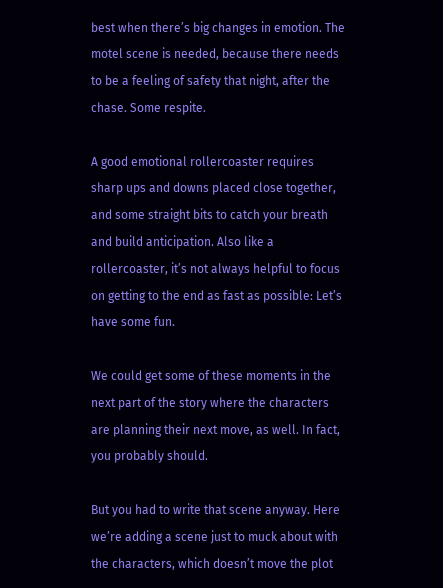best when there’s big changes in emotion. The motel scene is needed, because there needs to be a feeling of safety that night, after the chase. Some respite.

A good emotional rollercoaster requires sharp ups and downs placed close together, and some straight bits to catch your breath and build anticipation. Also like a rollercoaster, it’s not always helpful to focus on getting to the end as fast as possible: Let’s have some fun.

We could get some of these moments in the next part of the story where the characters are planning their next move, as well. In fact, you probably should.

But you had to write that scene anyway. Here we’re adding a scene just to muck about with the characters, which doesn’t move the plot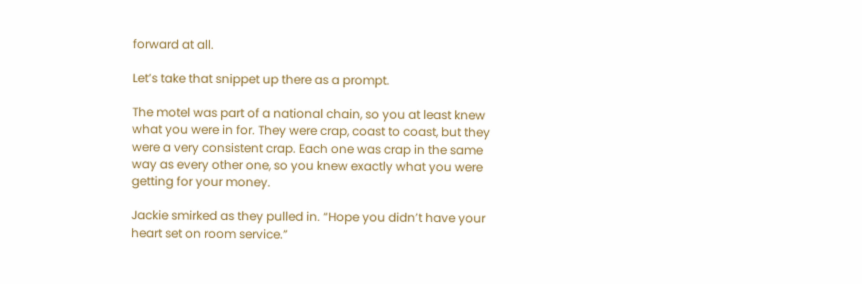forward at all.

Let’s take that snippet up there as a prompt.

The motel was part of a national chain, so you at least knew what you were in for. They were crap, coast to coast, but they were a very consistent crap. Each one was crap in the same way as every other one, so you knew exactly what you were getting for your money.

Jackie smirked as they pulled in. “Hope you didn’t have your heart set on room service.”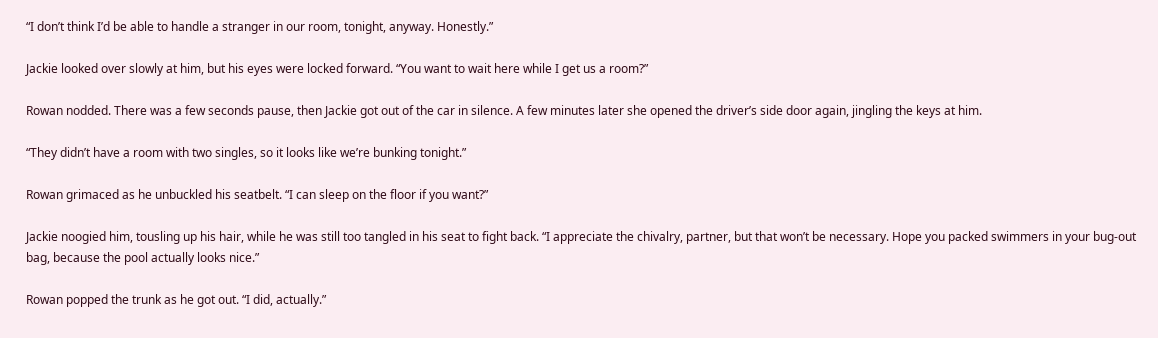“I don’t think I’d be able to handle a stranger in our room, tonight, anyway. Honestly.”

Jackie looked over slowly at him, but his eyes were locked forward. “You want to wait here while I get us a room?”

Rowan nodded. There was a few seconds pause, then Jackie got out of the car in silence. A few minutes later she opened the driver’s side door again, jingling the keys at him.

“They didn’t have a room with two singles, so it looks like we’re bunking tonight.”

Rowan grimaced as he unbuckled his seatbelt. “I can sleep on the floor if you want?”

Jackie noogied him, tousling up his hair, while he was still too tangled in his seat to fight back. “I appreciate the chivalry, partner, but that won’t be necessary. Hope you packed swimmers in your bug-out bag, because the pool actually looks nice.”

Rowan popped the trunk as he got out. “I did, actually.”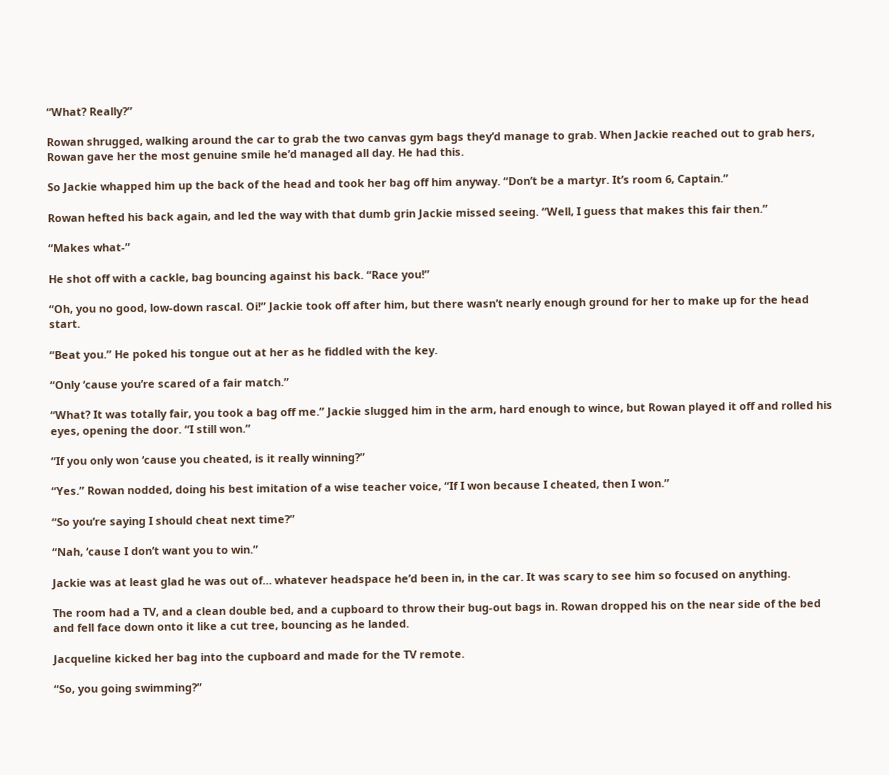“What? Really?”

Rowan shrugged, walking around the car to grab the two canvas gym bags they’d manage to grab. When Jackie reached out to grab hers, Rowan gave her the most genuine smile he’d managed all day. He had this.

So Jackie whapped him up the back of the head and took her bag off him anyway. “Don’t be a martyr. It’s room 6, Captain.”

Rowan hefted his back again, and led the way with that dumb grin Jackie missed seeing. “Well, I guess that makes this fair then.”

“Makes what-”

He shot off with a cackle, bag bouncing against his back. “Race you!”

“Oh, you no good, low-down rascal. Oi!” Jackie took off after him, but there wasn’t nearly enough ground for her to make up for the head start.

“Beat you.” He poked his tongue out at her as he fiddled with the key.

“Only ‘cause you’re scared of a fair match.”

“What? It was totally fair, you took a bag off me.” Jackie slugged him in the arm, hard enough to wince, but Rowan played it off and rolled his eyes, opening the door. “I still won.”

“If you only won ‘cause you cheated, is it really winning?”

“Yes.” Rowan nodded, doing his best imitation of a wise teacher voice, “If I won because I cheated, then I won.”

“So you’re saying I should cheat next time?”

“Nah, ‘cause I don’t want you to win.”

Jackie was at least glad he was out of… whatever headspace he’d been in, in the car. It was scary to see him so focused on anything.

The room had a TV, and a clean double bed, and a cupboard to throw their bug-out bags in. Rowan dropped his on the near side of the bed and fell face down onto it like a cut tree, bouncing as he landed.

Jacqueline kicked her bag into the cupboard and made for the TV remote.

“So, you going swimming?”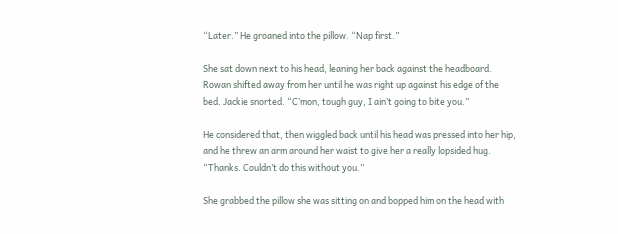“Later.” He groaned into the pillow. “Nap first.”

She sat down next to his head, leaning her back against the headboard. Rowan shifted away from her until he was right up against his edge of the bed. Jackie snorted. “C’mon, tough guy, I ain’t going to bite you.”

He considered that, then wiggled back until his head was pressed into her hip, and he threw an arm around her waist to give her a really lopsided hug. “Thanks. Couldn’t do this without you.”

She grabbed the pillow she was sitting on and bopped him on the head with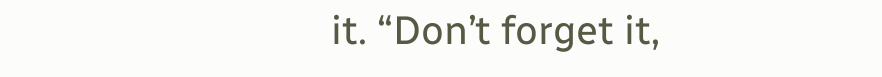it. “Don’t forget it,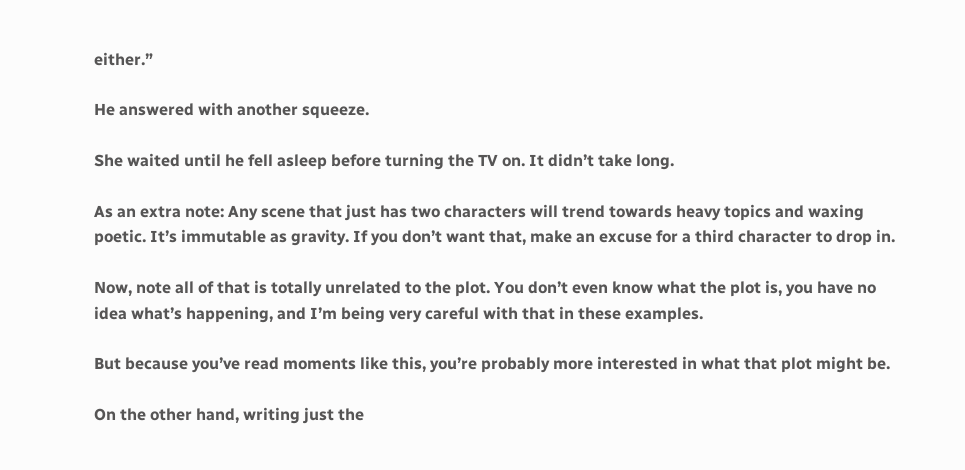either.”

He answered with another squeeze.

She waited until he fell asleep before turning the TV on. It didn’t take long.

As an extra note: Any scene that just has two characters will trend towards heavy topics and waxing poetic. It’s immutable as gravity. If you don’t want that, make an excuse for a third character to drop in.

Now, note all of that is totally unrelated to the plot. You don’t even know what the plot is, you have no idea what’s happening, and I’m being very careful with that in these examples.

But because you’ve read moments like this, you’re probably more interested in what that plot might be.

On the other hand, writing just the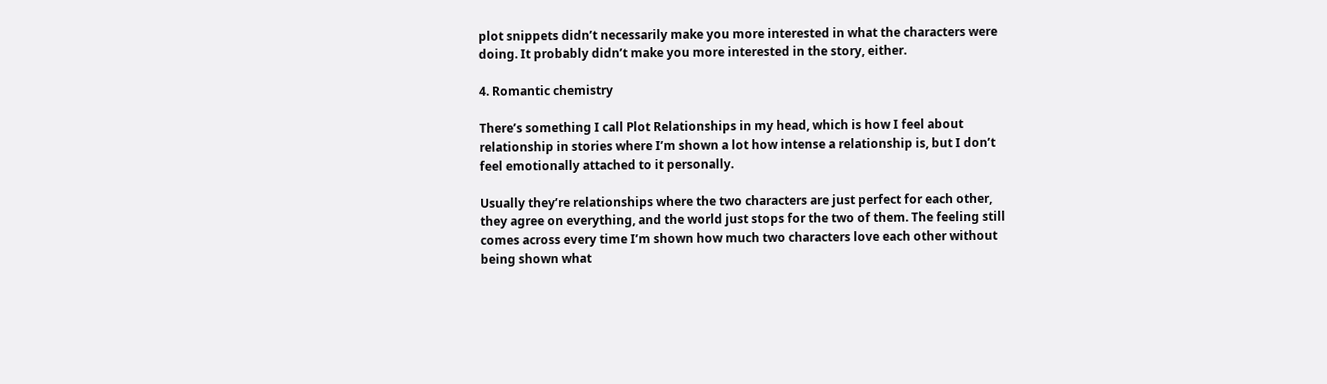plot snippets didn’t necessarily make you more interested in what the characters were doing. It probably didn’t make you more interested in the story, either.

4. Romantic chemistry

There’s something I call Plot Relationships in my head, which is how I feel about relationship in stories where I’m shown a lot how intense a relationship is, but I don’t feel emotionally attached to it personally.

Usually they’re relationships where the two characters are just perfect for each other, they agree on everything, and the world just stops for the two of them. The feeling still comes across every time I’m shown how much two characters love each other without being shown what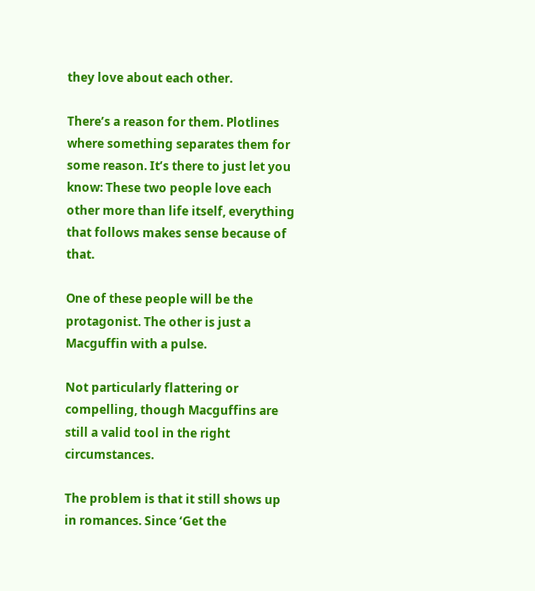they love about each other.

There’s a reason for them. Plotlines where something separates them for some reason. It’s there to just let you know: These two people love each other more than life itself, everything that follows makes sense because of that.

One of these people will be the protagonist. The other is just a Macguffin with a pulse.

Not particularly flattering or compelling, though Macguffins are still a valid tool in the right circumstances.

The problem is that it still shows up in romances. Since ‘Get the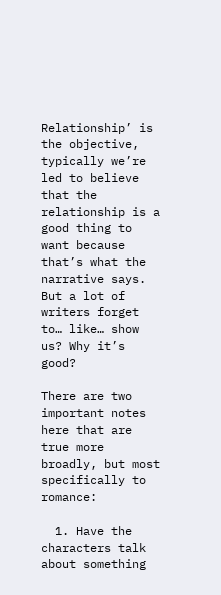Relationship’ is the objective, typically we’re led to believe that the relationship is a good thing to want because that’s what the narrative says. But a lot of writers forget to… like… show us? Why it’s good?

There are two important notes here that are true more broadly, but most specifically to romance:

  1. Have the characters talk about something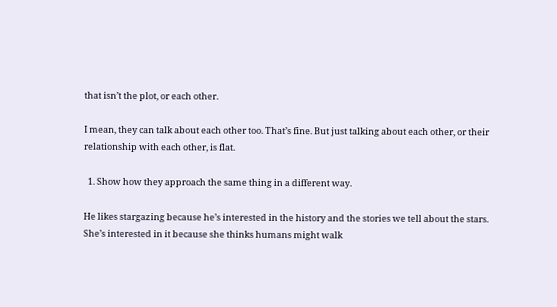that isn’t the plot, or each other.

I mean, they can talk about each other too. That’s fine. But just talking about each other, or their relationship with each other, is flat.

  1. Show how they approach the same thing in a different way.

He likes stargazing because he’s interested in the history and the stories we tell about the stars. She’s interested in it because she thinks humans might walk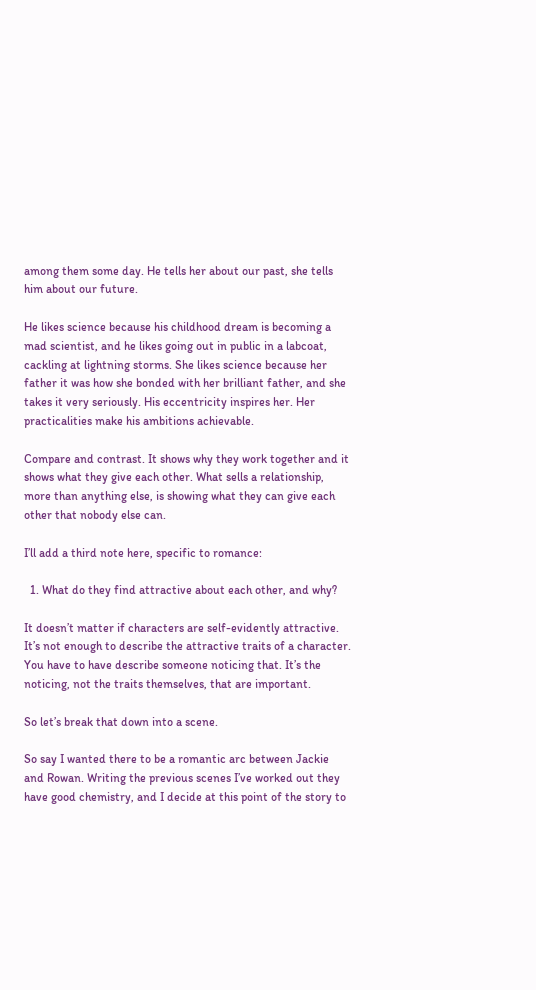among them some day. He tells her about our past, she tells him about our future.

He likes science because his childhood dream is becoming a mad scientist, and he likes going out in public in a labcoat, cackling at lightning storms. She likes science because her father it was how she bonded with her brilliant father, and she takes it very seriously. His eccentricity inspires her. Her practicalities make his ambitions achievable.

Compare and contrast. It shows why they work together and it shows what they give each other. What sells a relationship, more than anything else, is showing what they can give each other that nobody else can.

I’ll add a third note here, specific to romance:

  1. What do they find attractive about each other, and why?

It doesn’t matter if characters are self-evidently attractive. It’s not enough to describe the attractive traits of a character. You have to have describe someone noticing that. It’s the noticing, not the traits themselves, that are important.

So let’s break that down into a scene.

So say I wanted there to be a romantic arc between Jackie and Rowan. Writing the previous scenes I’ve worked out they have good chemistry, and I decide at this point of the story to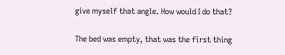give myself that angle. How would I do that?

The bed was empty, that was the first thing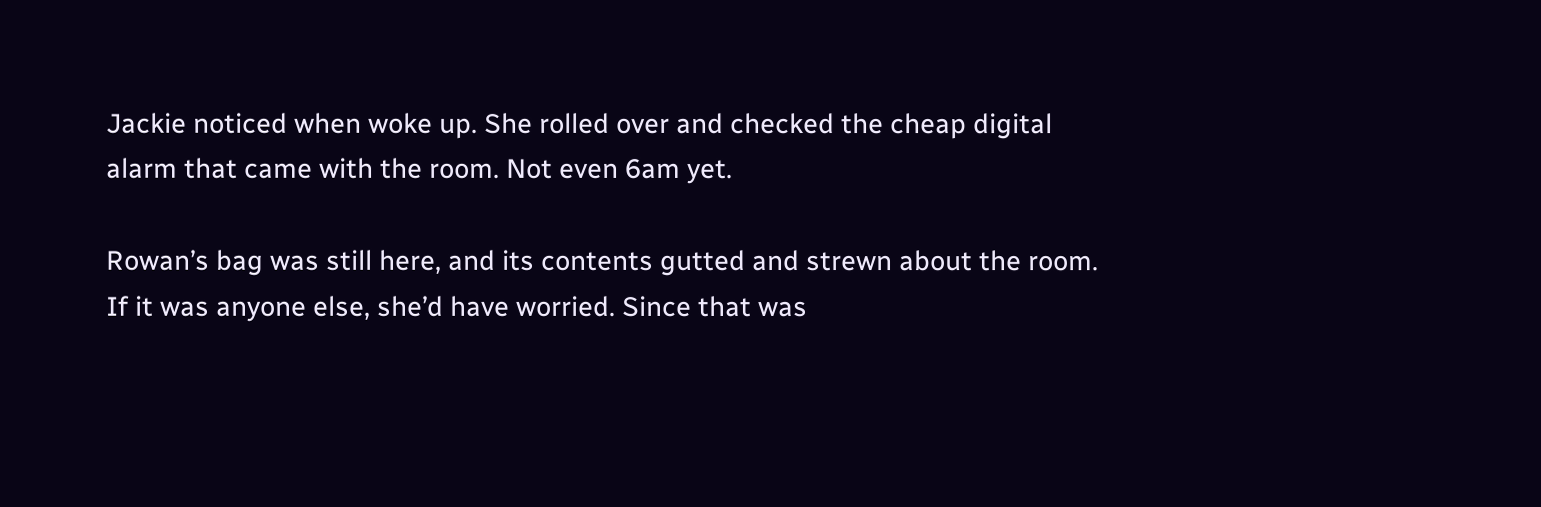Jackie noticed when woke up. She rolled over and checked the cheap digital alarm that came with the room. Not even 6am yet.

Rowan’s bag was still here, and its contents gutted and strewn about the room. If it was anyone else, she’d have worried. Since that was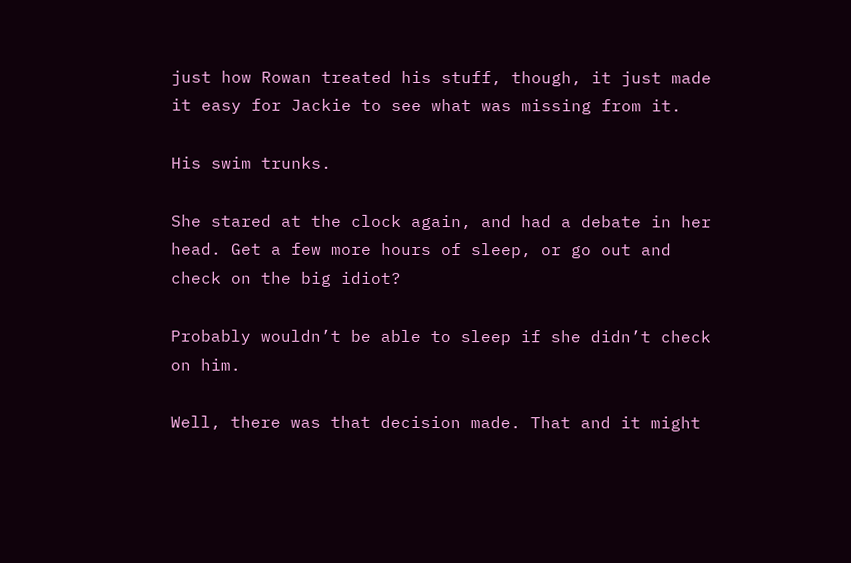just how Rowan treated his stuff, though, it just made it easy for Jackie to see what was missing from it.

His swim trunks.

She stared at the clock again, and had a debate in her head. Get a few more hours of sleep, or go out and check on the big idiot?

Probably wouldn’t be able to sleep if she didn’t check on him.

Well, there was that decision made. That and it might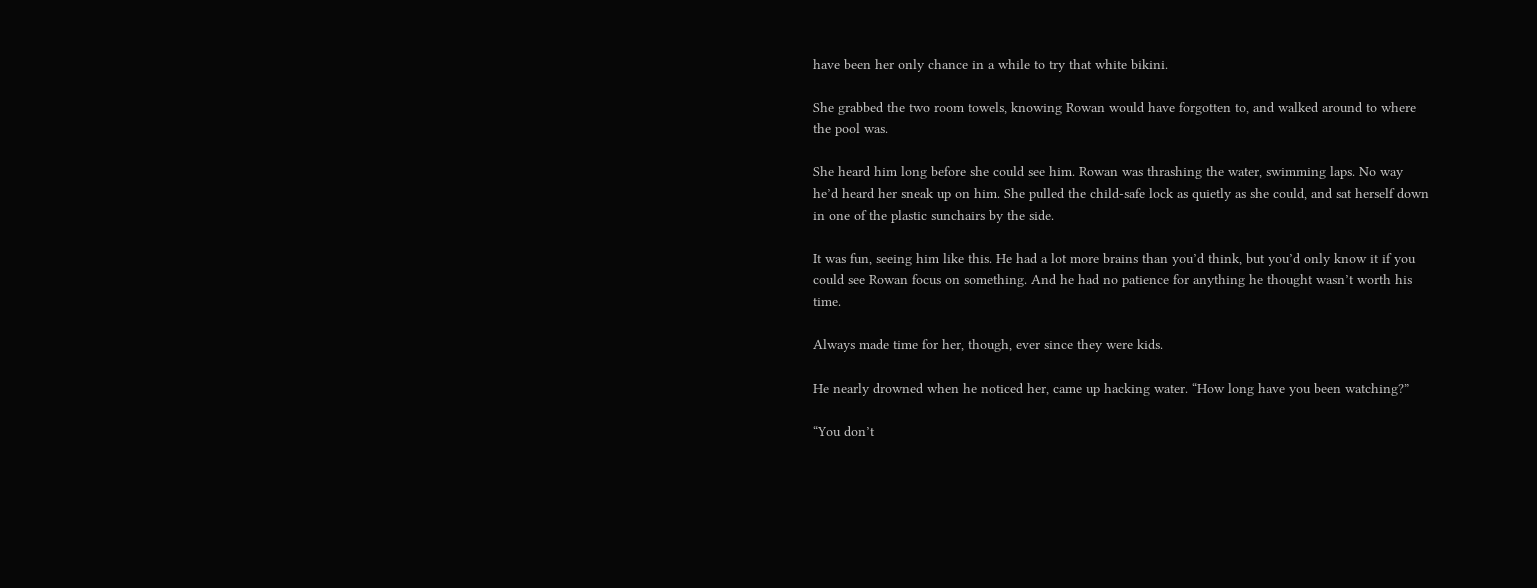have been her only chance in a while to try that white bikini.

She grabbed the two room towels, knowing Rowan would have forgotten to, and walked around to where the pool was.

She heard him long before she could see him. Rowan was thrashing the water, swimming laps. No way he’d heard her sneak up on him. She pulled the child-safe lock as quietly as she could, and sat herself down in one of the plastic sunchairs by the side.

It was fun, seeing him like this. He had a lot more brains than you’d think, but you’d only know it if you could see Rowan focus on something. And he had no patience for anything he thought wasn’t worth his time.

Always made time for her, though, ever since they were kids.

He nearly drowned when he noticed her, came up hacking water. “How long have you been watching?”

“You don’t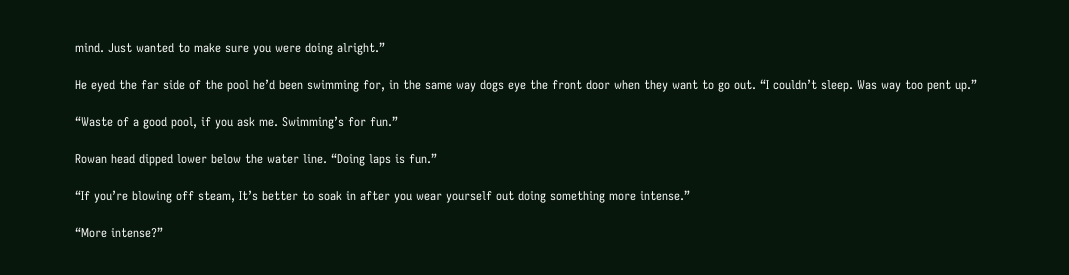mind. Just wanted to make sure you were doing alright.”

He eyed the far side of the pool he’d been swimming for, in the same way dogs eye the front door when they want to go out. “I couldn’t sleep. Was way too pent up.”

“Waste of a good pool, if you ask me. Swimming’s for fun.”

Rowan head dipped lower below the water line. “Doing laps is fun.”

“If you’re blowing off steam, It’s better to soak in after you wear yourself out doing something more intense.”

“More intense?”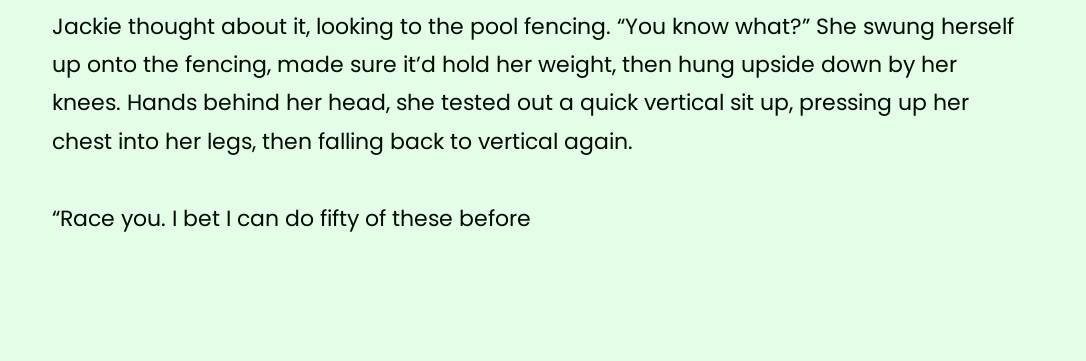Jackie thought about it, looking to the pool fencing. “You know what?” She swung herself up onto the fencing, made sure it’d hold her weight, then hung upside down by her knees. Hands behind her head, she tested out a quick vertical sit up, pressing up her chest into her legs, then falling back to vertical again.

“Race you. I bet I can do fifty of these before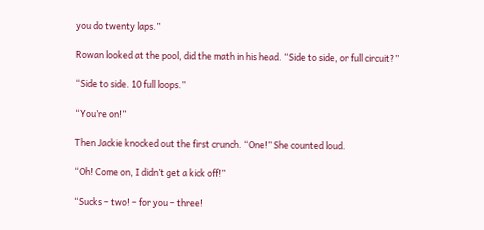you do twenty laps.”

Rowan looked at the pool, did the math in his head. “Side to side, or full circuit?”

“Side to side. 10 full loops.”

“You’re on!”

Then Jackie knocked out the first crunch. “One!” She counted loud.

“Oh! Come on, I didn’t get a kick off!”

“Sucks – two! – for you – three!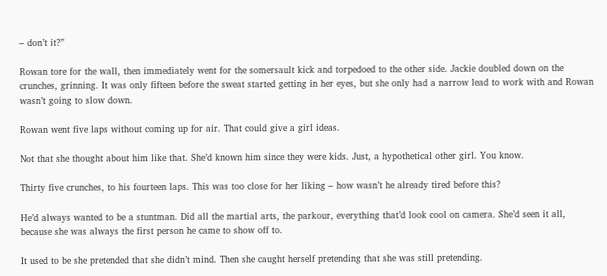– don’t it?”

Rowan tore for the wall, then immediately went for the somersault kick and torpedoed to the other side. Jackie doubled down on the crunches, grinning. It was only fifteen before the sweat started getting in her eyes, but she only had a narrow lead to work with and Rowan wasn’t going to slow down.

Rowan went five laps without coming up for air. That could give a girl ideas.

Not that she thought about him like that. She’d known him since they were kids. Just, a hypothetical other girl. You know.

Thirty five crunches, to his fourteen laps. This was too close for her liking – how wasn’t he already tired before this?

He’d always wanted to be a stuntman. Did all the martial arts, the parkour, everything that’d look cool on camera. She’d seen it all, because she was always the first person he came to show off to.

It used to be she pretended that she didn’t mind. Then she caught herself pretending that she was still pretending.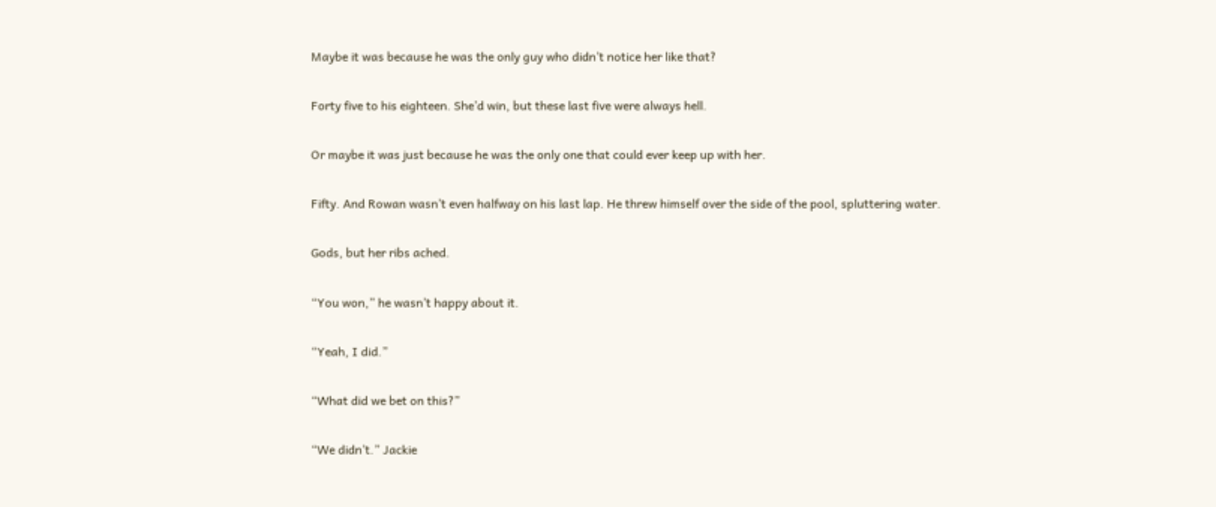Maybe it was because he was the only guy who didn’t notice her like that?

Forty five to his eighteen. She’d win, but these last five were always hell.

Or maybe it was just because he was the only one that could ever keep up with her.

Fifty. And Rowan wasn’t even halfway on his last lap. He threw himself over the side of the pool, spluttering water.

Gods, but her ribs ached.

“You won,” he wasn’t happy about it.

“Yeah, I did.”

“What did we bet on this?”

“We didn’t.” Jackie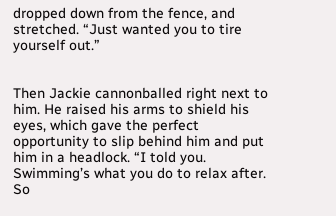dropped down from the fence, and stretched. “Just wanted you to tire yourself out.”


Then Jackie cannonballed right next to him. He raised his arms to shield his eyes, which gave the perfect opportunity to slip behind him and put him in a headlock. “I told you. Swimming’s what you do to relax after. So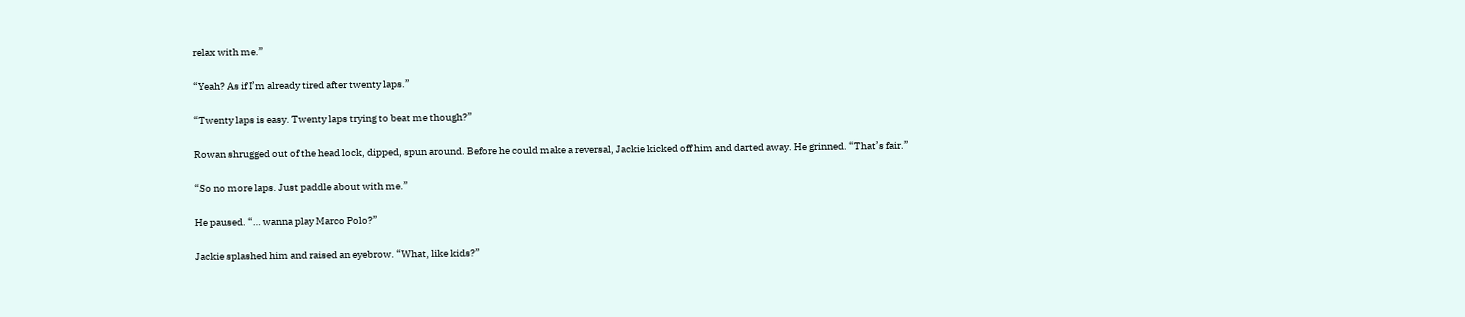relax with me.”

“Yeah? As if I’m already tired after twenty laps.”

“Twenty laps is easy. Twenty laps trying to beat me though?”

Rowan shrugged out of the head lock, dipped, spun around. Before he could make a reversal, Jackie kicked off him and darted away. He grinned. “That’s fair.”

“So no more laps. Just paddle about with me.”

He paused. “… wanna play Marco Polo?”

Jackie splashed him and raised an eyebrow. “What, like kids?”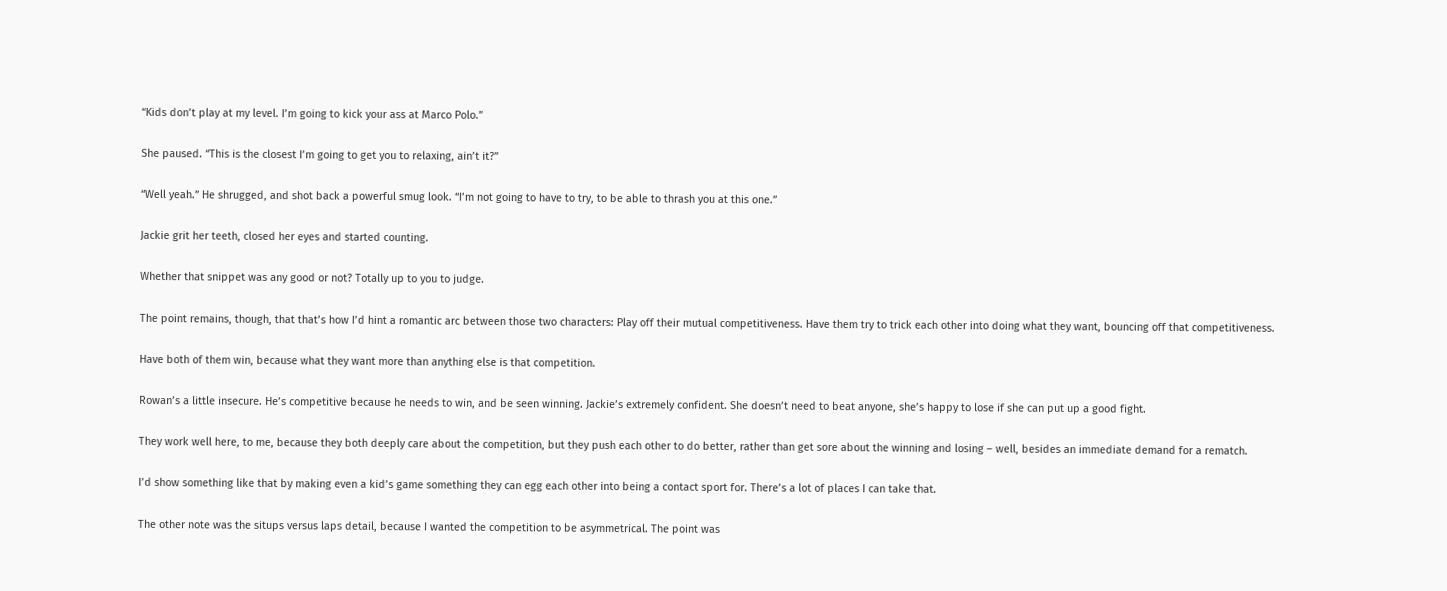“Kids don’t play at my level. I’m going to kick your ass at Marco Polo.”

She paused. “This is the closest I’m going to get you to relaxing, ain’t it?”

“Well yeah.” He shrugged, and shot back a powerful smug look. “I’m not going to have to try, to be able to thrash you at this one.”

Jackie grit her teeth, closed her eyes and started counting.

Whether that snippet was any good or not? Totally up to you to judge.

The point remains, though, that that’s how I’d hint a romantic arc between those two characters: Play off their mutual competitiveness. Have them try to trick each other into doing what they want, bouncing off that competitiveness.

Have both of them win, because what they want more than anything else is that competition.

Rowan’s a little insecure. He’s competitive because he needs to win, and be seen winning. Jackie’s extremely confident. She doesn’t need to beat anyone, she’s happy to lose if she can put up a good fight.

They work well here, to me, because they both deeply care about the competition, but they push each other to do better, rather than get sore about the winning and losing – well, besides an immediate demand for a rematch.

I’d show something like that by making even a kid’s game something they can egg each other into being a contact sport for. There’s a lot of places I can take that.

The other note was the situps versus laps detail, because I wanted the competition to be asymmetrical. The point was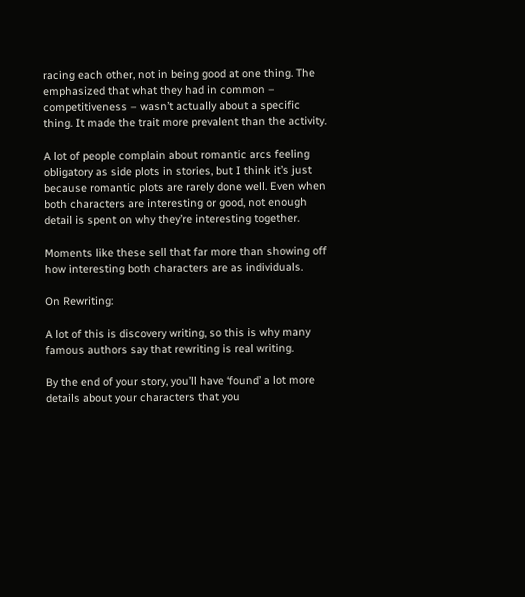racing each other, not in being good at one thing. The emphasized that what they had in common – competitiveness – wasn’t actually about a specific thing. It made the trait more prevalent than the activity.

A lot of people complain about romantic arcs feeling obligatory as side plots in stories, but I think it’s just because romantic plots are rarely done well. Even when both characters are interesting or good, not enough detail is spent on why they’re interesting together.

Moments like these sell that far more than showing off how interesting both characters are as individuals.

On Rewriting:

A lot of this is discovery writing, so this is why many famous authors say that rewriting is real writing.

By the end of your story, you’ll have ‘found’ a lot more details about your characters that you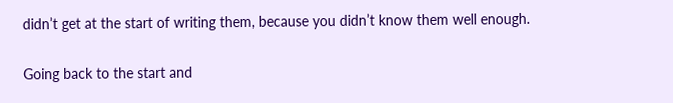didn’t get at the start of writing them, because you didn’t know them well enough.

Going back to the start and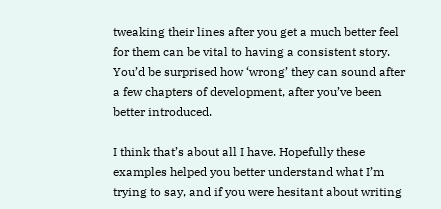tweaking their lines after you get a much better feel for them can be vital to having a consistent story. You’d be surprised how ‘wrong’ they can sound after a few chapters of development, after you’ve been better introduced.

I think that’s about all I have. Hopefully these examples helped you better understand what I’m trying to say, and if you were hesitant about writing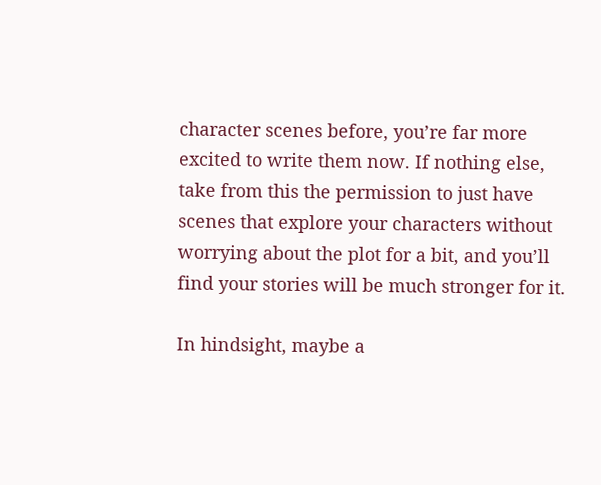character scenes before, you’re far more excited to write them now. If nothing else, take from this the permission to just have scenes that explore your characters without worrying about the plot for a bit, and you’ll find your stories will be much stronger for it.

In hindsight, maybe a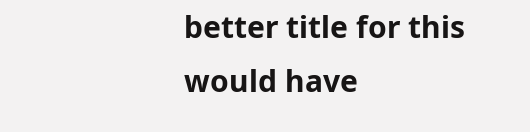better title for this would have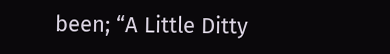been; “A Little Ditty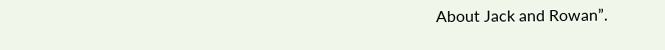About Jack and Rowan”.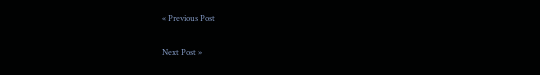« Previous Post

Next Post »